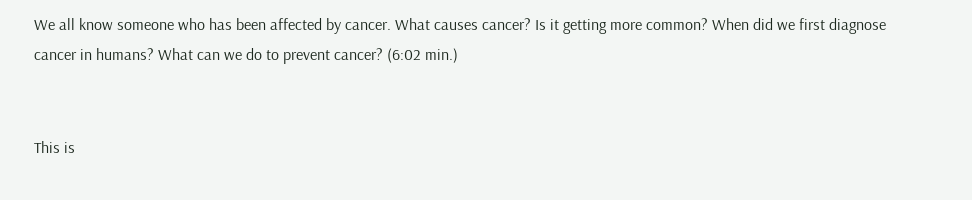We all know someone who has been affected by cancer. What causes cancer? Is it getting more common? When did we first diagnose cancer in humans? What can we do to prevent cancer? (6:02 min.)


This is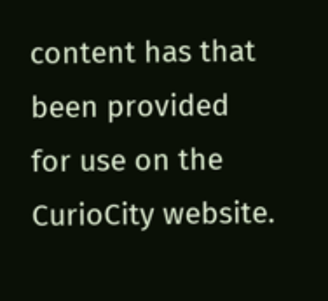content has that been provided for use on the CurioCity website.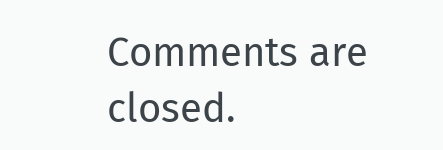Comments are closed.